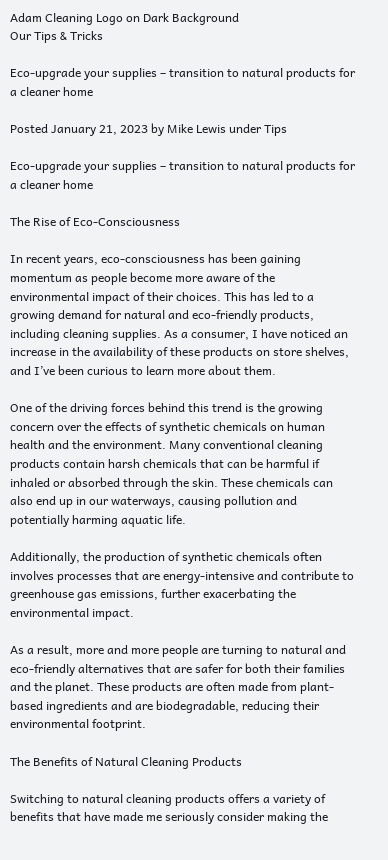Adam Cleaning Logo on Dark Background
Our Tips & Tricks

Eco-upgrade your supplies – transition to natural products for a cleaner home

Posted January 21, 2023 by Mike Lewis under Tips

Eco-upgrade your supplies – transition to natural products for a cleaner home

The Rise of Eco-Consciousness

In recent years, eco-consciousness has been gaining momentum as people become more aware of the environmental impact of their choices. This has led to a growing demand for natural and eco-friendly products, including cleaning supplies. As a consumer, I have noticed an increase in the availability of these products on store shelves, and I’ve been curious to learn more about them.

One of the driving forces behind this trend is the growing concern over the effects of synthetic chemicals on human health and the environment. Many conventional cleaning products contain harsh chemicals that can be harmful if inhaled or absorbed through the skin. These chemicals can also end up in our waterways, causing pollution and potentially harming aquatic life.

Additionally, the production of synthetic chemicals often involves processes that are energy-intensive and contribute to greenhouse gas emissions, further exacerbating the environmental impact.

As a result, more and more people are turning to natural and eco-friendly alternatives that are safer for both their families and the planet. These products are often made from plant-based ingredients and are biodegradable, reducing their environmental footprint.

The Benefits of Natural Cleaning Products

Switching to natural cleaning products offers a variety of benefits that have made me seriously consider making the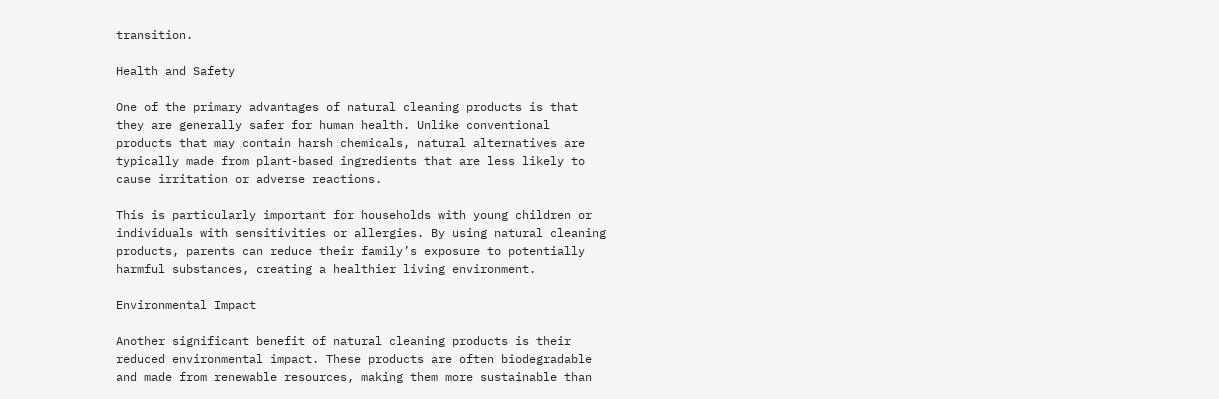transition.

Health and Safety

One of the primary advantages of natural cleaning products is that they are generally safer for human health. Unlike conventional products that may contain harsh chemicals, natural alternatives are typically made from plant-based ingredients that are less likely to cause irritation or adverse reactions.

This is particularly important for households with young children or individuals with sensitivities or allergies. By using natural cleaning products, parents can reduce their family’s exposure to potentially harmful substances, creating a healthier living environment.

Environmental Impact

Another significant benefit of natural cleaning products is their reduced environmental impact. These products are often biodegradable and made from renewable resources, making them more sustainable than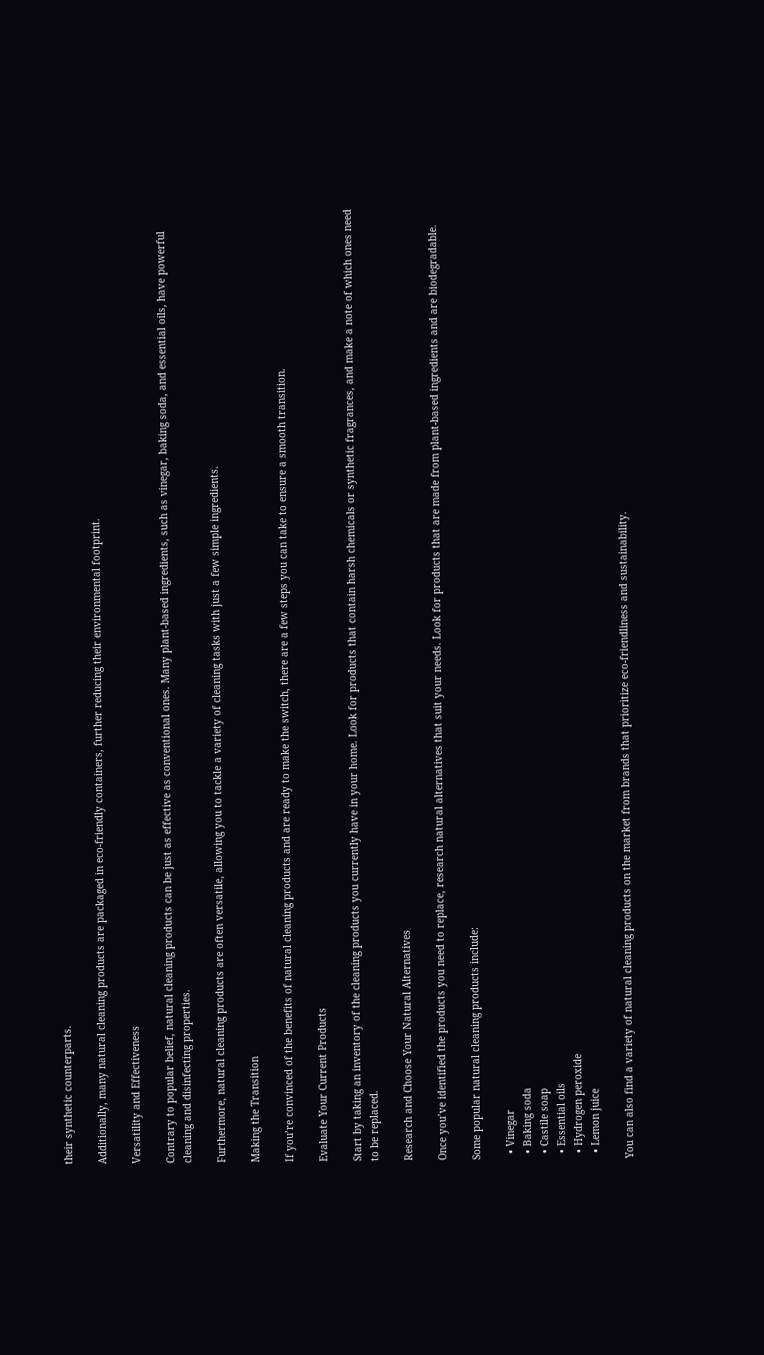their synthetic counterparts.

Additionally, many natural cleaning products are packaged in eco-friendly containers, further reducing their environmental footprint.

Versatility and Effectiveness

Contrary to popular belief, natural cleaning products can be just as effective as conventional ones. Many plant-based ingredients, such as vinegar, baking soda, and essential oils, have powerful cleaning and disinfecting properties.

Furthermore, natural cleaning products are often versatile, allowing you to tackle a variety of cleaning tasks with just a few simple ingredients.

Making the Transition

If you’re convinced of the benefits of natural cleaning products and are ready to make the switch, there are a few steps you can take to ensure a smooth transition.

Evaluate Your Current Products

Start by taking an inventory of the cleaning products you currently have in your home. Look for products that contain harsh chemicals or synthetic fragrances, and make a note of which ones need to be replaced.

Research and Choose Your Natural Alternatives

Once you’ve identified the products you need to replace, research natural alternatives that suit your needs. Look for products that are made from plant-based ingredients and are biodegradable.

Some popular natural cleaning products include:

  • Vinegar
  • Baking soda
  • Castile soap
  • Essential oils
  • Hydrogen peroxide
  • Lemon juice

You can also find a variety of natural cleaning products on the market from brands that prioritize eco-friendliness and sustainability.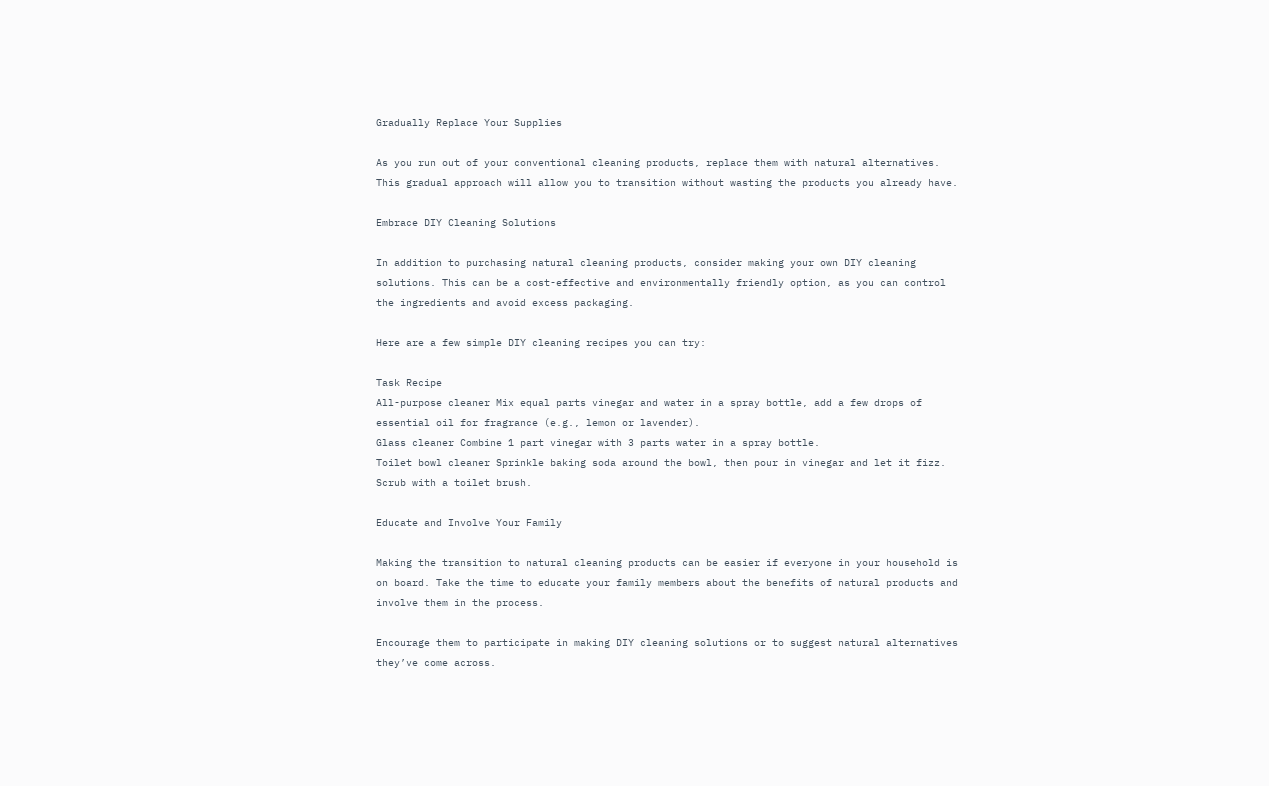Gradually Replace Your Supplies

As you run out of your conventional cleaning products, replace them with natural alternatives. This gradual approach will allow you to transition without wasting the products you already have.

Embrace DIY Cleaning Solutions

In addition to purchasing natural cleaning products, consider making your own DIY cleaning solutions. This can be a cost-effective and environmentally friendly option, as you can control the ingredients and avoid excess packaging.

Here are a few simple DIY cleaning recipes you can try:

Task Recipe
All-purpose cleaner Mix equal parts vinegar and water in a spray bottle, add a few drops of essential oil for fragrance (e.g., lemon or lavender).
Glass cleaner Combine 1 part vinegar with 3 parts water in a spray bottle.
Toilet bowl cleaner Sprinkle baking soda around the bowl, then pour in vinegar and let it fizz. Scrub with a toilet brush.

Educate and Involve Your Family

Making the transition to natural cleaning products can be easier if everyone in your household is on board. Take the time to educate your family members about the benefits of natural products and involve them in the process.

Encourage them to participate in making DIY cleaning solutions or to suggest natural alternatives they’ve come across.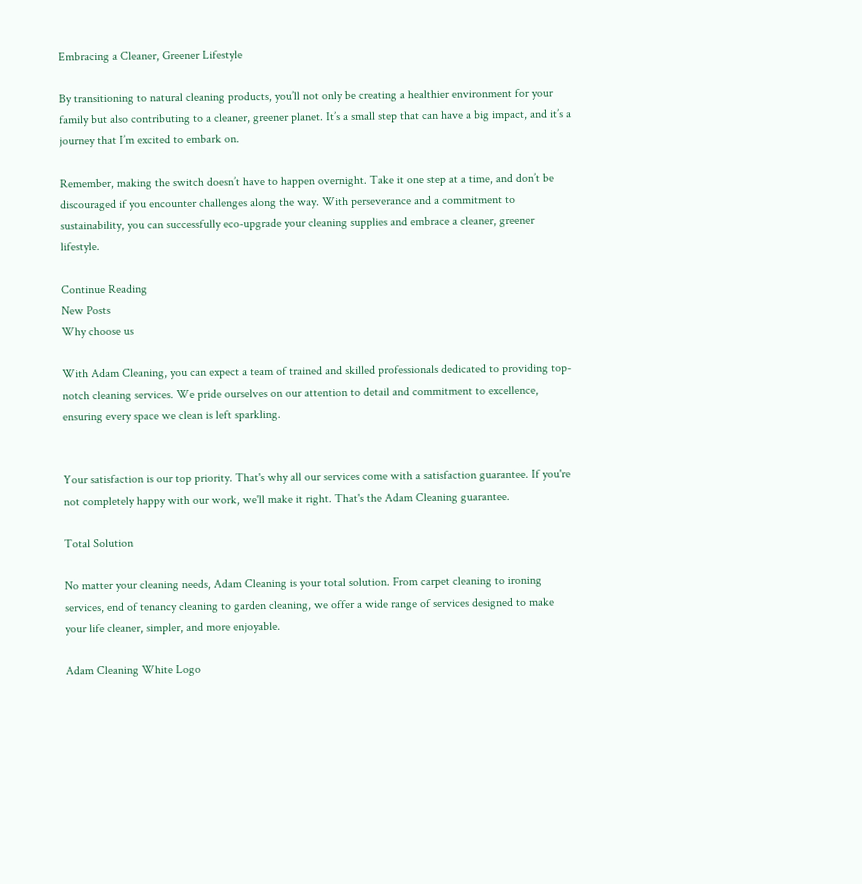Embracing a Cleaner, Greener Lifestyle

By transitioning to natural cleaning products, you’ll not only be creating a healthier environment for your family but also contributing to a cleaner, greener planet. It’s a small step that can have a big impact, and it’s a journey that I’m excited to embark on.

Remember, making the switch doesn’t have to happen overnight. Take it one step at a time, and don’t be discouraged if you encounter challenges along the way. With perseverance and a commitment to sustainability, you can successfully eco-upgrade your cleaning supplies and embrace a cleaner, greener lifestyle.

Continue Reading
New Posts
Why choose us

With Adam Cleaning, you can expect a team of trained and skilled professionals dedicated to providing top-notch cleaning services. We pride ourselves on our attention to detail and commitment to excellence, ensuring every space we clean is left sparkling.


Your satisfaction is our top priority. That's why all our services come with a satisfaction guarantee. If you're not completely happy with our work, we'll make it right. That's the Adam Cleaning guarantee.

Total Solution

No matter your cleaning needs, Adam Cleaning is your total solution. From carpet cleaning to ironing services, end of tenancy cleaning to garden cleaning, we offer a wide range of services designed to make your life cleaner, simpler, and more enjoyable.

Adam Cleaning White Logo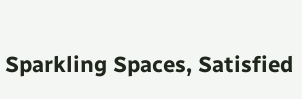Sparkling Spaces, Satisfied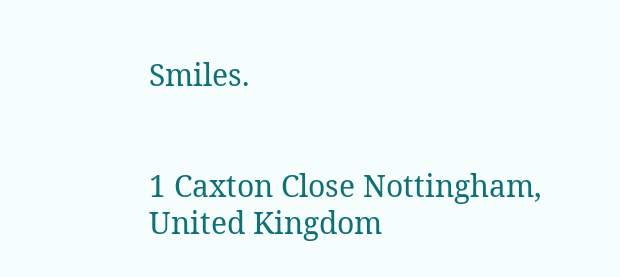Smiles.


1 Caxton Close Nottingham,
United Kingdom